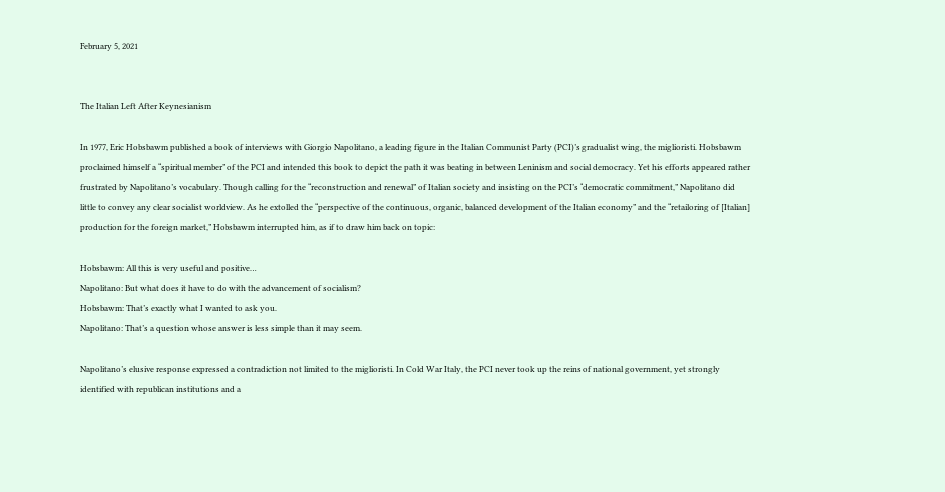February 5, 2021


The Italian Left After Keynesianism

In 1977, Eric Hobsbawm published a book of interviews with Giorgio Napolitano, a leading figure in the Italian Communist Party (PCI)’s gradualist wing, the miglioristi. Hobsbawm proclaimed himself a “spiritual member” of the PCI and intended this book to depict the path it was beating in between Leninism and social democracy. Yet his efforts appeared rather frustrated by Napolitano’s vocabulary. Though calling for the “reconstruction and renewal” of Italian society and insisting on the PCI’s “democratic commitment,” Napolitano did little to convey any clear socialist worldview. As he extolled the “perspective of the continuous, organic, balanced development of the Italian economy” and the “retailoring of [Italian] production for the foreign market,” Hobsbawm interrupted him, as if to draw him back on topic:

Hobsbawm: All this is very useful and positive…
Napolitano: But what does it have to do with the advancement of socialism?
Hobsbawm: That’s exactly what I wanted to ask you.
Napolitano: That’s a question whose answer is less simple than it may seem.

Napolitano’s elusive response expressed a contradiction not limited to the miglioristi. In Cold War Italy, the PCI never took up the reins of national government, yet strongly identified with republican institutions and a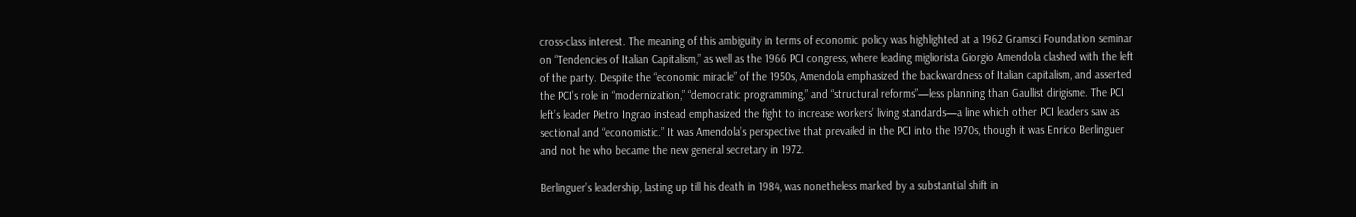cross-class interest. The meaning of this ambiguity in terms of economic policy was highlighted at a 1962 Gramsci Foundation seminar on “Tendencies of Italian Capitalism,” as well as the 1966 PCI congress, where leading migliorista Giorgio Amendola clashed with the left of the party. Despite the “economic miracle” of the 1950s, Amendola emphasized the backwardness of Italian capitalism, and asserted the PCI’s role in “modernization,” “democratic programming,” and “structural reforms”—less planning than Gaullist dirigisme. The PCI left’s leader Pietro Ingrao instead emphasized the fight to increase workers’ living standards—a line which other PCI leaders saw as sectional and “economistic.” It was Amendola’s perspective that prevailed in the PCI into the 1970s, though it was Enrico Berlinguer and not he who became the new general secretary in 1972.

Berlinguer’s leadership, lasting up till his death in 1984, was nonetheless marked by a substantial shift in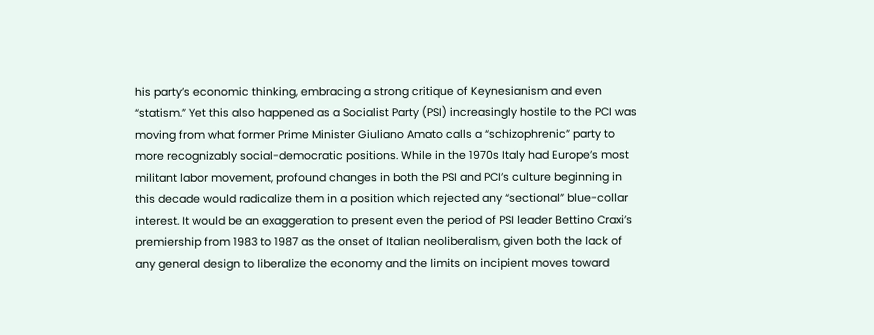his party’s economic thinking, embracing a strong critique of Keynesianism and even “statism.” Yet this also happened as a Socialist Party (PSI) increasingly hostile to the PCI was moving from what former Prime Minister Giuliano Amato calls a “schizophrenic” party to more recognizably social-democratic positions. While in the 1970s Italy had Europe’s most militant labor movement, profound changes in both the PSI and PCI’s culture beginning in this decade would radicalize them in a position which rejected any “sectional” blue-collar interest. It would be an exaggeration to present even the period of PSI leader Bettino Craxi’s premiership from 1983 to 1987 as the onset of Italian neoliberalism, given both the lack of any general design to liberalize the economy and the limits on incipient moves toward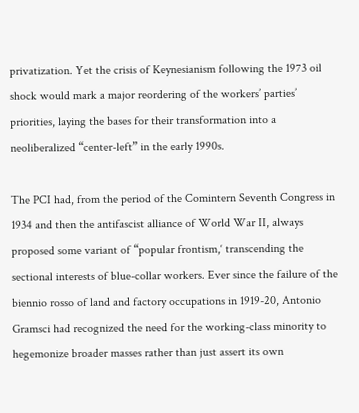privatization. Yet the crisis of Keynesianism following the 1973 oil shock would mark a major reordering of the workers’ parties’ priorities, laying the bases for their transformation into a neoliberalized “center-left” in the early 1990s.

The PCI had, from the period of the Comintern Seventh Congress in 1934 and then the antifascist alliance of World War II, always proposed some variant of “popular frontism,‘ transcending the sectional interests of blue-collar workers. Ever since the failure of the biennio rosso of land and factory occupations in 1919-20, Antonio Gramsci had recognized the need for the working-class minority to hegemonize broader masses rather than just assert its own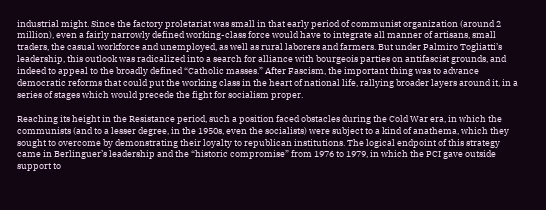industrial might. Since the factory proletariat was small in that early period of communist organization (around 2 million), even a fairly narrowly defined working-class force would have to integrate all manner of artisans, small traders, the casual workforce and unemployed, as well as rural laborers and farmers. But under Palmiro Togliatti’s leadership, this outlook was radicalized into a search for alliance with bourgeois parties on antifascist grounds, and indeed to appeal to the broadly defined “Catholic masses.” After Fascism, the important thing was to advance democratic reforms that could put the working class in the heart of national life, rallying broader layers around it, in a series of stages which would precede the fight for socialism proper.

Reaching its height in the Resistance period, such a position faced obstacles during the Cold War era, in which the communists (and to a lesser degree, in the 1950s, even the socialists) were subject to a kind of anathema, which they sought to overcome by demonstrating their loyalty to republican institutions. The logical endpoint of this strategy came in Berlinguer’s leadership and the “historic compromise” from 1976 to 1979, in which the PCI gave outside support to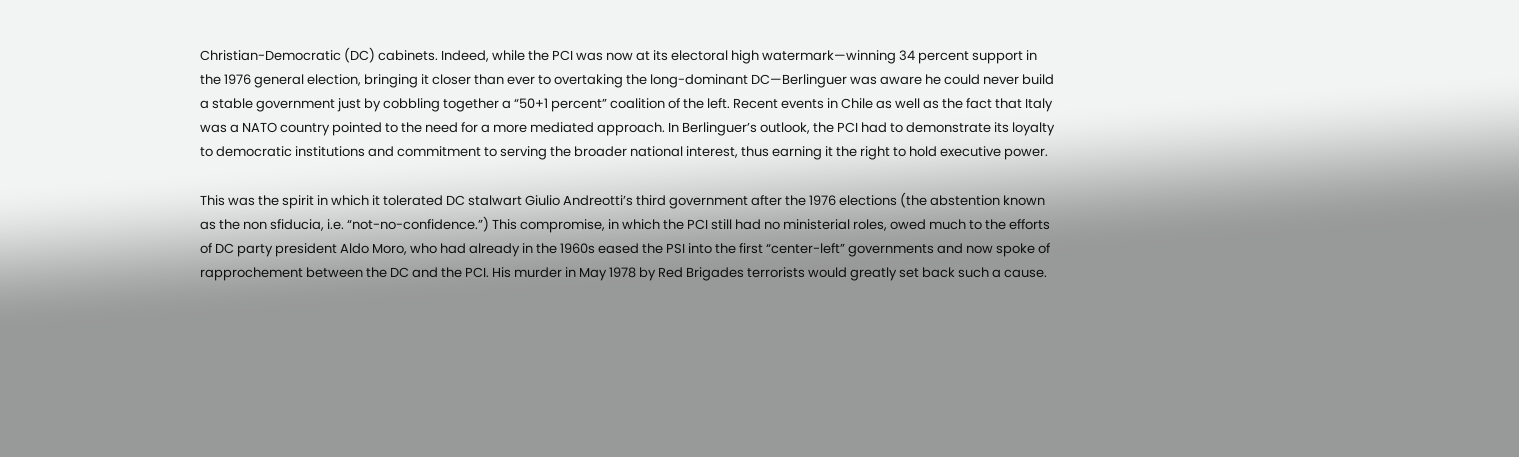Christian-Democratic (DC) cabinets. Indeed, while the PCI was now at its electoral high watermark—winning 34 percent support in the 1976 general election, bringing it closer than ever to overtaking the long-dominant DC—Berlinguer was aware he could never build a stable government just by cobbling together a “50+1 percent” coalition of the left. Recent events in Chile as well as the fact that Italy was a NATO country pointed to the need for a more mediated approach. In Berlinguer’s outlook, the PCI had to demonstrate its loyalty to democratic institutions and commitment to serving the broader national interest, thus earning it the right to hold executive power.

This was the spirit in which it tolerated DC stalwart Giulio Andreotti’s third government after the 1976 elections (the abstention known as the non sfiducia, i.e. “not-no-confidence.”) This compromise, in which the PCI still had no ministerial roles, owed much to the efforts of DC party president Aldo Moro, who had already in the 1960s eased the PSI into the first “center-left” governments and now spoke of rapprochement between the DC and the PCI. His murder in May 1978 by Red Brigades terrorists would greatly set back such a cause.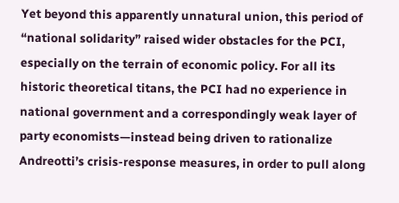Yet beyond this apparently unnatural union, this period of “national solidarity” raised wider obstacles for the PCI, especially on the terrain of economic policy. For all its historic theoretical titans, the PCI had no experience in national government and a correspondingly weak layer of party economists—instead being driven to rationalize Andreotti’s crisis-response measures, in order to pull along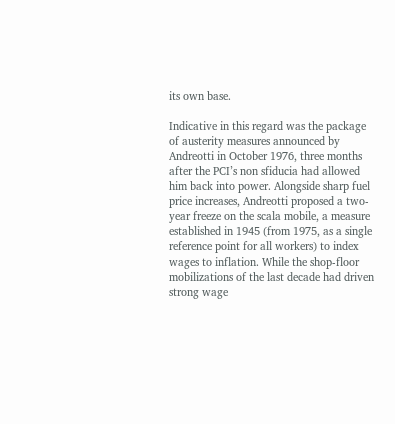its own base.

Indicative in this regard was the package of austerity measures announced by Andreotti in October 1976, three months after the PCI’s non sfiducia had allowed him back into power. Alongside sharp fuel price increases, Andreotti proposed a two-year freeze on the scala mobile, a measure established in 1945 (from 1975, as a single reference point for all workers) to index wages to inflation. While the shop-floor mobilizations of the last decade had driven strong wage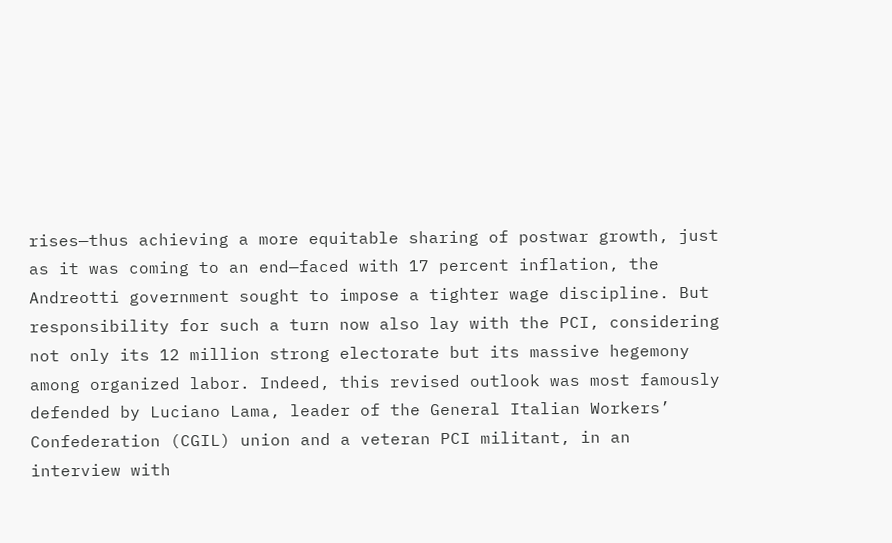rises—thus achieving a more equitable sharing of postwar growth, just as it was coming to an end—faced with 17 percent inflation, the Andreotti government sought to impose a tighter wage discipline. But responsibility for such a turn now also lay with the PCI, considering not only its 12 million strong electorate but its massive hegemony among organized labor. Indeed, this revised outlook was most famously defended by Luciano Lama, leader of the General Italian Workers’ Confederation (CGIL) union and a veteran PCI militant, in an interview with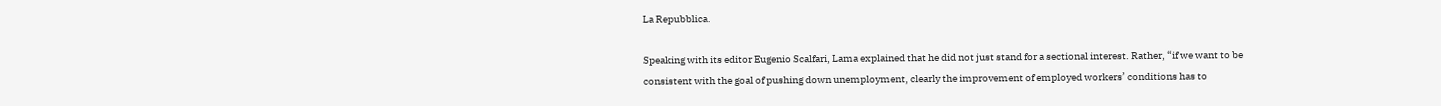La Repubblica.

Speaking with its editor Eugenio Scalfari, Lama explained that he did not just stand for a sectional interest. Rather, “if we want to be consistent with the goal of pushing down unemployment, clearly the improvement of employed workers’ conditions has to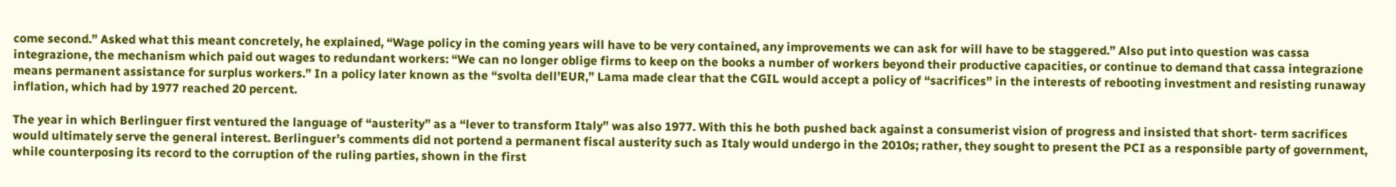come second.” Asked what this meant concretely, he explained, “Wage policy in the coming years will have to be very contained, any improvements we can ask for will have to be staggered.” Also put into question was cassa integrazione, the mechanism which paid out wages to redundant workers: “We can no longer oblige firms to keep on the books a number of workers beyond their productive capacities, or continue to demand that cassa integrazione means permanent assistance for surplus workers.” In a policy later known as the “svolta dell’EUR,” Lama made clear that the CGIL would accept a policy of “sacrifices” in the interests of rebooting investment and resisting runaway inflation, which had by 1977 reached 20 percent.

The year in which Berlinguer first ventured the language of “austerity” as a “lever to transform Italy” was also 1977. With this he both pushed back against a consumerist vision of progress and insisted that short- term sacrifices would ultimately serve the general interest. Berlinguer’s comments did not portend a permanent fiscal austerity such as Italy would undergo in the 2010s; rather, they sought to present the PCI as a responsible party of government, while counterposing its record to the corruption of the ruling parties, shown in the first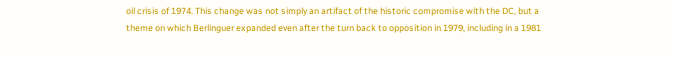oil crisis of 1974. This change was not simply an artifact of the historic compromise with the DC, but a theme on which Berlinguer expanded even after the turn back to opposition in 1979, including in a 1981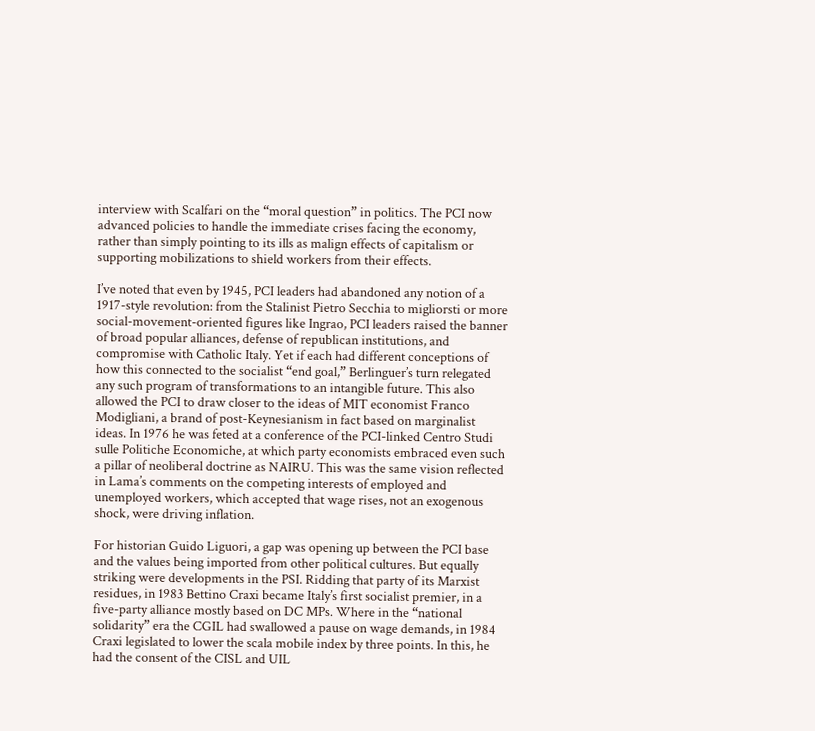interview with Scalfari on the “moral question” in politics. The PCI now advanced policies to handle the immediate crises facing the economy, rather than simply pointing to its ills as malign effects of capitalism or supporting mobilizations to shield workers from their effects.

I’ve noted that even by 1945, PCI leaders had abandoned any notion of a 1917-style revolution: from the Stalinist Pietro Secchia to migliorsti or more social-movement-oriented figures like Ingrao, PCI leaders raised the banner of broad popular alliances, defense of republican institutions, and compromise with Catholic Italy. Yet if each had different conceptions of how this connected to the socialist “end goal,” Berlinguer’s turn relegated any such program of transformations to an intangible future. This also allowed the PCI to draw closer to the ideas of MIT economist Franco Modigliani, a brand of post-Keynesianism in fact based on marginalist ideas. In 1976 he was feted at a conference of the PCI-linked Centro Studi sulle Politiche Economiche, at which party economists embraced even such a pillar of neoliberal doctrine as NAIRU. This was the same vision reflected in Lama’s comments on the competing interests of employed and unemployed workers, which accepted that wage rises, not an exogenous shock, were driving inflation.

For historian Guido Liguori, a gap was opening up between the PCI base and the values being imported from other political cultures. But equally striking were developments in the PSI. Ridding that party of its Marxist residues, in 1983 Bettino Craxi became Italy’s first socialist premier, in a five-party alliance mostly based on DC MPs. Where in the “national solidarity” era the CGIL had swallowed a pause on wage demands, in 1984 Craxi legislated to lower the scala mobile index by three points. In this, he had the consent of the CISL and UIL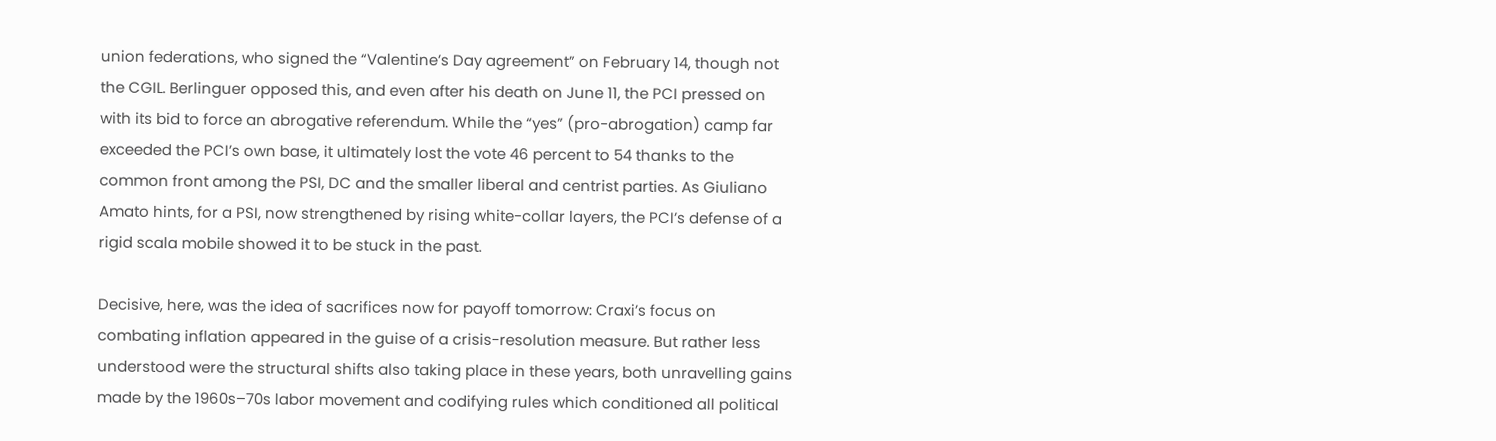union federations, who signed the “Valentine’s Day agreement” on February 14, though not the CGIL. Berlinguer opposed this, and even after his death on June 11, the PCI pressed on with its bid to force an abrogative referendum. While the “yes” (pro-abrogation) camp far exceeded the PCI’s own base, it ultimately lost the vote 46 percent to 54 thanks to the common front among the PSI, DC and the smaller liberal and centrist parties. As Giuliano Amato hints, for a PSI, now strengthened by rising white-collar layers, the PCI’s defense of a rigid scala mobile showed it to be stuck in the past.

Decisive, here, was the idea of sacrifices now for payoff tomorrow: Craxi’s focus on combating inflation appeared in the guise of a crisis-resolution measure. But rather less understood were the structural shifts also taking place in these years, both unravelling gains made by the 1960s–70s labor movement and codifying rules which conditioned all political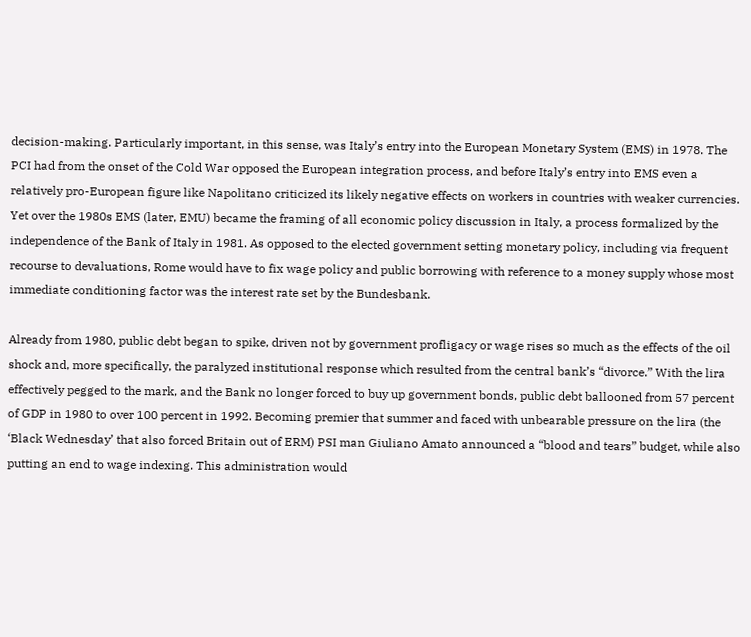decision-making. Particularly important, in this sense, was Italy’s entry into the European Monetary System (EMS) in 1978. The PCI had from the onset of the Cold War opposed the European integration process, and before Italy’s entry into EMS even a relatively pro-European figure like Napolitano criticized its likely negative effects on workers in countries with weaker currencies. Yet over the 1980s EMS (later, EMU) became the framing of all economic policy discussion in Italy, a process formalized by the independence of the Bank of Italy in 1981. As opposed to the elected government setting monetary policy, including via frequent recourse to devaluations, Rome would have to fix wage policy and public borrowing with reference to a money supply whose most immediate conditioning factor was the interest rate set by the Bundesbank.

Already from 1980, public debt began to spike, driven not by government profligacy or wage rises so much as the effects of the oil shock and, more specifically, the paralyzed institutional response which resulted from the central bank’s “divorce.” With the lira effectively pegged to the mark, and the Bank no longer forced to buy up government bonds, public debt ballooned from 57 percent of GDP in 1980 to over 100 percent in 1992. Becoming premier that summer and faced with unbearable pressure on the lira (the ‘Black Wednesday’ that also forced Britain out of ERM) PSI man Giuliano Amato announced a “blood and tears” budget, while also putting an end to wage indexing. This administration would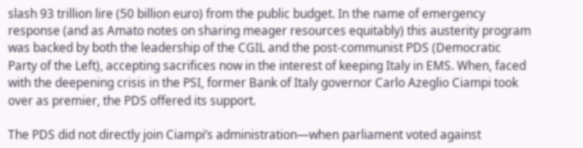slash 93 trillion lire (50 billion euro) from the public budget. In the name of emergency response (and as Amato notes on sharing meager resources equitably) this austerity program was backed by both the leadership of the CGIL and the post-communist PDS (Democratic Party of the Left), accepting sacrifices now in the interest of keeping Italy in EMS. When, faced with the deepening crisis in the PSI, former Bank of Italy governor Carlo Azeglio Ciampi took over as premier, the PDS offered its support.

The PDS did not directly join Ciampi’s administration—when parliament voted against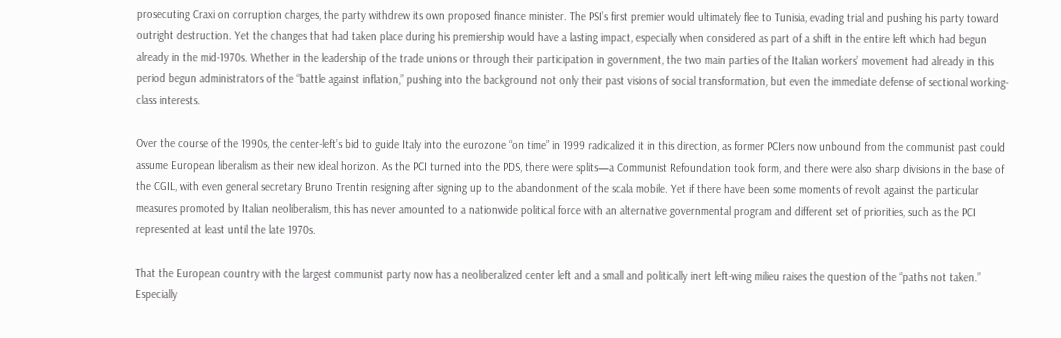prosecuting Craxi on corruption charges, the party withdrew its own proposed finance minister. The PSI’s first premier would ultimately flee to Tunisia, evading trial and pushing his party toward outright destruction. Yet the changes that had taken place during his premiership would have a lasting impact, especially when considered as part of a shift in the entire left which had begun already in the mid-1970s. Whether in the leadership of the trade unions or through their participation in government, the two main parties of the Italian workers’ movement had already in this period begun administrators of the “battle against inflation,” pushing into the background not only their past visions of social transformation, but even the immediate defense of sectional working-class interests.

Over the course of the 1990s, the center-left’s bid to guide Italy into the eurozone “on time” in 1999 radicalized it in this direction, as former PCIers now unbound from the communist past could assume European liberalism as their new ideal horizon. As the PCI turned into the PDS, there were splits—a Communist Refoundation took form, and there were also sharp divisions in the base of the CGIL, with even general secretary Bruno Trentin resigning after signing up to the abandonment of the scala mobile. Yet if there have been some moments of revolt against the particular measures promoted by Italian neoliberalism, this has never amounted to a nationwide political force with an alternative governmental program and different set of priorities, such as the PCI represented at least until the late 1970s.

That the European country with the largest communist party now has a neoliberalized center left and a small and politically inert left-wing milieu raises the question of the “paths not taken.” Especially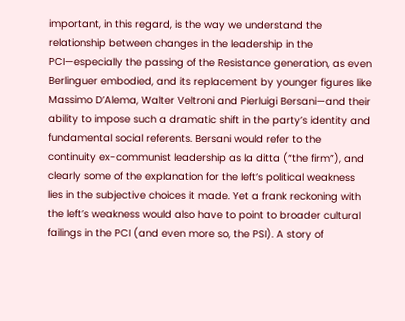important, in this regard, is the way we understand the relationship between changes in the leadership in the PCI—especially the passing of the Resistance generation, as even Berlinguer embodied, and its replacement by younger figures like Massimo D’Alema, Walter Veltroni and Pierluigi Bersani—and their ability to impose such a dramatic shift in the party’s identity and fundamental social referents. Bersani would refer to the continuity ex-communist leadership as la ditta (“the firm”), and clearly some of the explanation for the left’s political weakness lies in the subjective choices it made. Yet a frank reckoning with the left’s weakness would also have to point to broader cultural failings in the PCI (and even more so, the PSI). A story of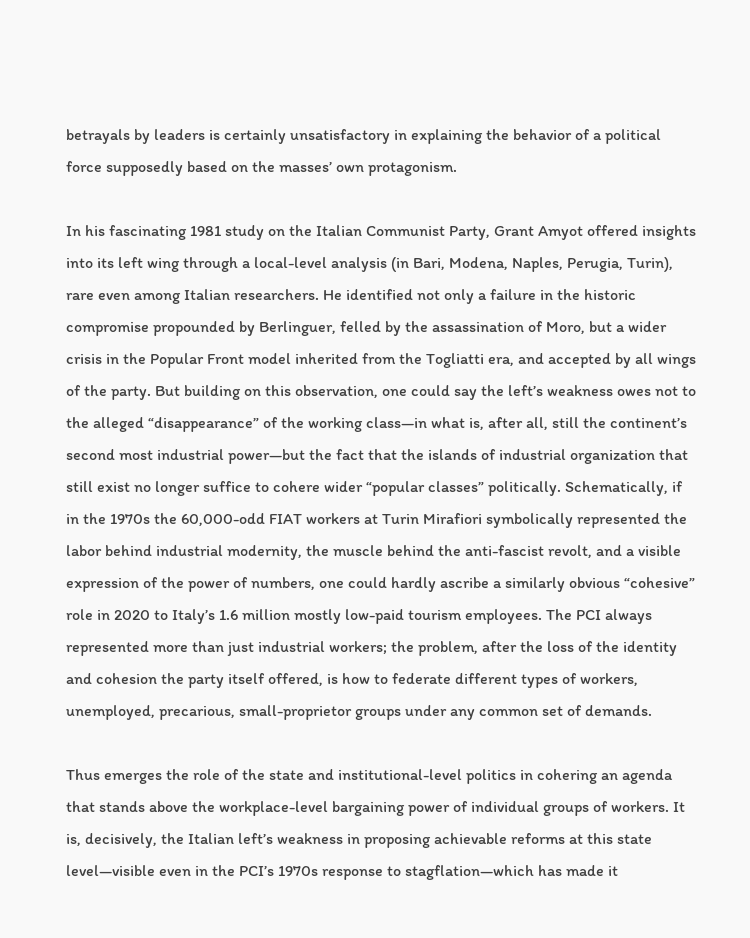betrayals by leaders is certainly unsatisfactory in explaining the behavior of a political force supposedly based on the masses’ own protagonism.

In his fascinating 1981 study on the Italian Communist Party, Grant Amyot offered insights into its left wing through a local-level analysis (in Bari, Modena, Naples, Perugia, Turin), rare even among Italian researchers. He identified not only a failure in the historic compromise propounded by Berlinguer, felled by the assassination of Moro, but a wider crisis in the Popular Front model inherited from the Togliatti era, and accepted by all wings of the party. But building on this observation, one could say the left’s weakness owes not to the alleged “disappearance” of the working class—in what is, after all, still the continent’s second most industrial power—but the fact that the islands of industrial organization that still exist no longer suffice to cohere wider “popular classes” politically. Schematically, if in the 1970s the 60,000-odd FIAT workers at Turin Mirafiori symbolically represented the labor behind industrial modernity, the muscle behind the anti-fascist revolt, and a visible expression of the power of numbers, one could hardly ascribe a similarly obvious “cohesive” role in 2020 to Italy’s 1.6 million mostly low-paid tourism employees. The PCI always represented more than just industrial workers; the problem, after the loss of the identity and cohesion the party itself offered, is how to federate different types of workers, unemployed, precarious, small-proprietor groups under any common set of demands.

Thus emerges the role of the state and institutional-level politics in cohering an agenda that stands above the workplace-level bargaining power of individual groups of workers. It is, decisively, the Italian left’s weakness in proposing achievable reforms at this state level—visible even in the PCI’s 1970s response to stagflation—which has made it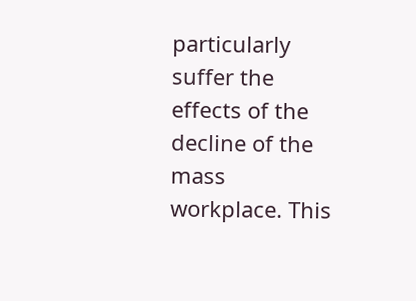particularly suffer the effects of the decline of the mass workplace. This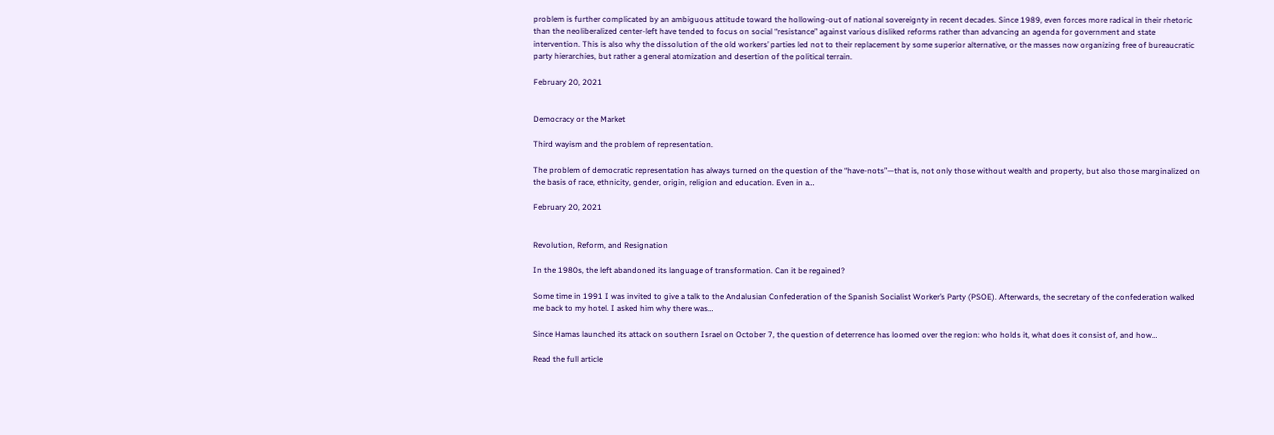problem is further complicated by an ambiguous attitude toward the hollowing-out of national sovereignty in recent decades. Since 1989, even forces more radical in their rhetoric than the neoliberalized center-left have tended to focus on social “resistance” against various disliked reforms rather than advancing an agenda for government and state intervention. This is also why the dissolution of the old workers’ parties led not to their replacement by some superior alternative, or the masses now organizing free of bureaucratic party hierarchies, but rather a general atomization and desertion of the political terrain.

February 20, 2021


Democracy or the Market

Third wayism and the problem of representation.

The problem of democratic representation has always turned on the question of the “have-nots”—that is, not only those without wealth and property, but also those marginalized on the basis of race, ethnicity, gender, origin, religion and education. Even in a…

February 20, 2021


Revolution, Reform, and Resignation

In the 1980s, the left abandoned its language of transformation. Can it be regained?

Some time in 1991 I was invited to give a talk to the Andalusian Confederation of the Spanish Socialist Worker’s Party (PSOE). Afterwards, the secretary of the confederation walked me back to my hotel. I asked him why there was…

Since Hamas launched its attack on southern Israel on October 7, the question of deterrence has loomed over the region: who holds it, what does it consist of, and how…

Read the full article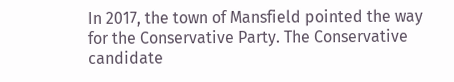In 2017, the town of Mansfield pointed the way for the Conservative Party. The Conservative candidate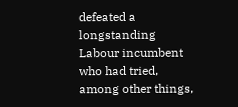defeated a longstanding Labour incumbent who had tried, among other things,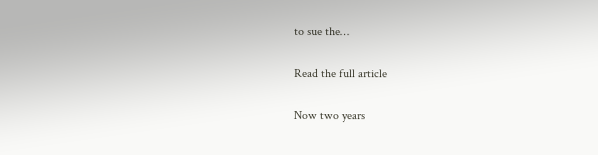to sue the…

Read the full article

Now two years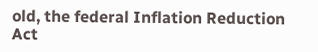old, the federal Inflation Reduction Act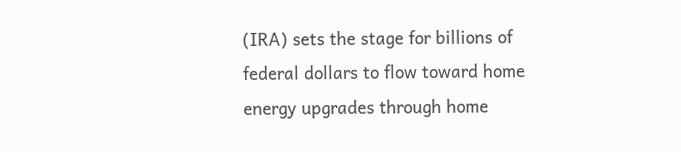(IRA) sets the stage for billions of federal dollars to flow toward home energy upgrades through home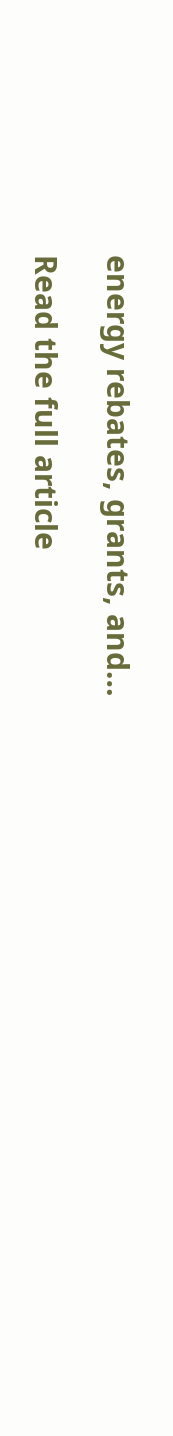energy rebates, grants, and…

Read the full article